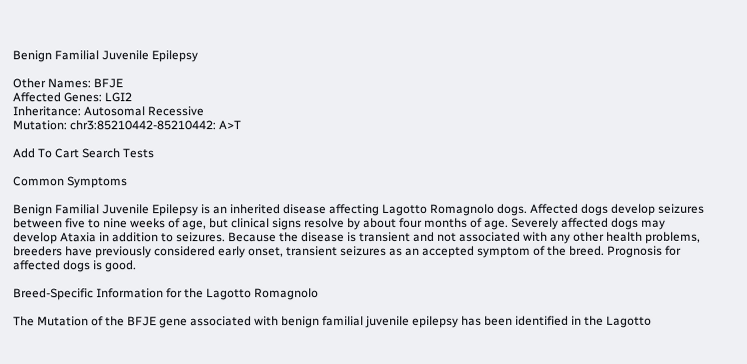Benign Familial Juvenile Epilepsy

Other Names: BFJE
Affected Genes: LGI2
Inheritance: Autosomal Recessive
Mutation: chr3:85210442-85210442: A>T

Add To Cart Search Tests

Common Symptoms

Benign Familial Juvenile Epilepsy is an inherited disease affecting Lagotto Romagnolo dogs. Affected dogs develop seizures between five to nine weeks of age, but clinical signs resolve by about four months of age. Severely affected dogs may develop Ataxia in addition to seizures. Because the disease is transient and not associated with any other health problems, breeders have previously considered early onset, transient seizures as an accepted symptom of the breed. Prognosis for affected dogs is good.

Breed-Specific Information for the Lagotto Romagnolo

The Mutation of the BFJE gene associated with benign familial juvenile epilepsy has been identified in the Lagotto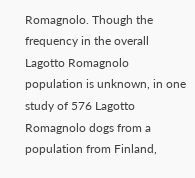Romagnolo. Though the frequency in the overall Lagotto Romagnolo population is unknown, in one study of 576 Lagotto Romagnolo dogs from a population from Finland,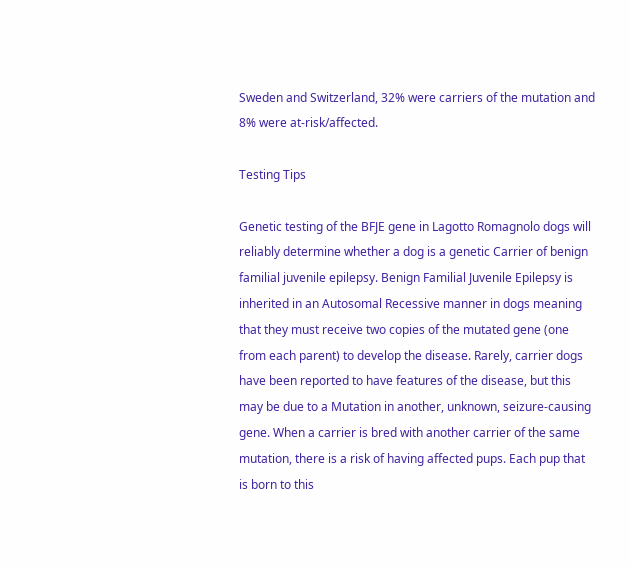Sweden and Switzerland, 32% were carriers of the mutation and 8% were at-risk/affected.

Testing Tips

Genetic testing of the BFJE gene in Lagotto Romagnolo dogs will reliably determine whether a dog is a genetic Carrier of benign familial juvenile epilepsy. Benign Familial Juvenile Epilepsy is inherited in an Autosomal Recessive manner in dogs meaning that they must receive two copies of the mutated gene (one from each parent) to develop the disease. Rarely, carrier dogs have been reported to have features of the disease, but this may be due to a Mutation in another, unknown, seizure-causing gene. When a carrier is bred with another carrier of the same mutation, there is a risk of having affected pups. Each pup that is born to this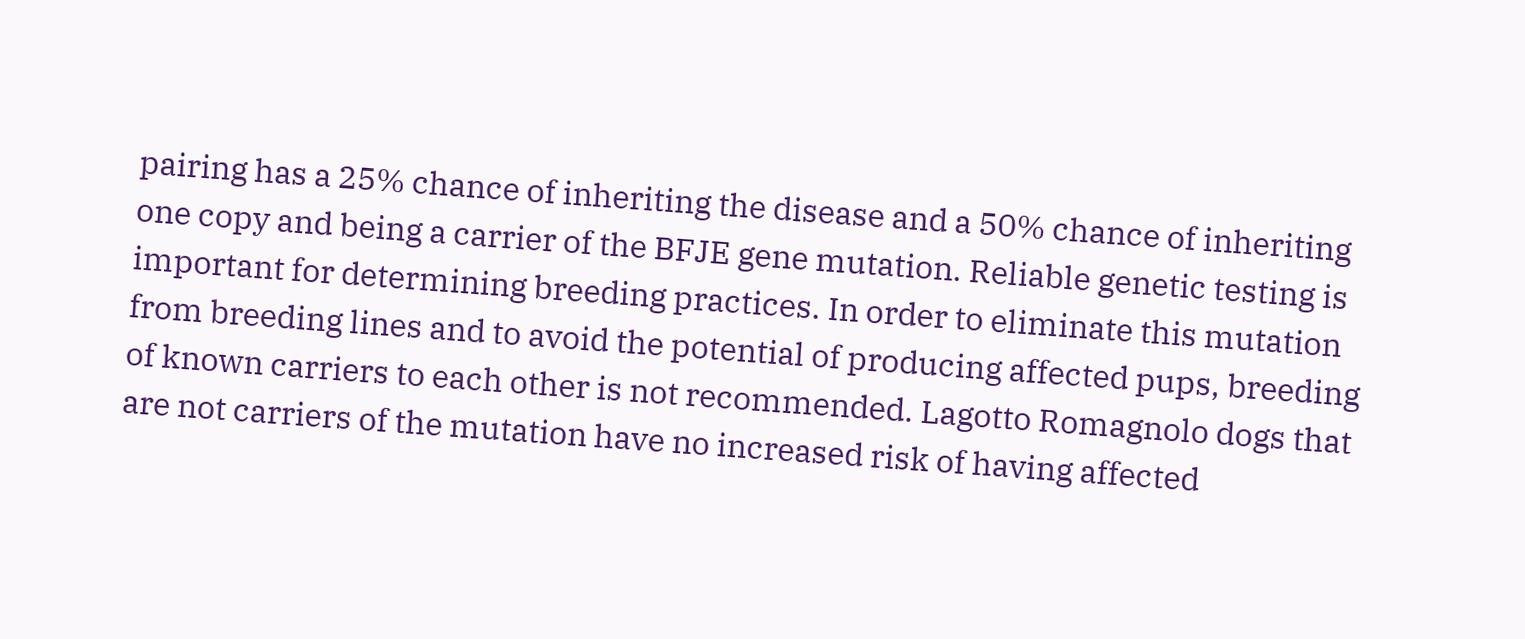pairing has a 25% chance of inheriting the disease and a 50% chance of inheriting one copy and being a carrier of the BFJE gene mutation. Reliable genetic testing is important for determining breeding practices. In order to eliminate this mutation from breeding lines and to avoid the potential of producing affected pups, breeding of known carriers to each other is not recommended. Lagotto Romagnolo dogs that are not carriers of the mutation have no increased risk of having affected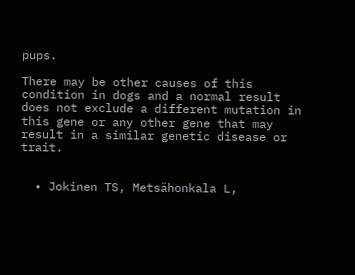pups.

There may be other causes of this condition in dogs and a normal result does not exclude a different mutation in this gene or any other gene that may result in a similar genetic disease or trait.


  • Jokinen TS, Metsähonkala L,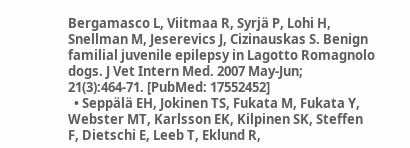Bergamasco L, Viitmaa R, Syrjä P, Lohi H, Snellman M, Jeserevics J, Cizinauskas S. Benign familial juvenile epilepsy in Lagotto Romagnolo dogs. J Vet Intern Med. 2007 May-Jun; 21(3):464-71. [PubMed: 17552452]
  • Seppälä EH, Jokinen TS, Fukata M, Fukata Y, Webster MT, Karlsson EK, Kilpinen SK, Steffen F, Dietschi E, Leeb T, Eklund R,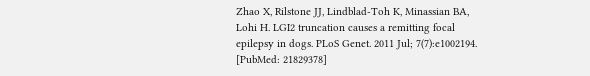Zhao X, Rilstone JJ, Lindblad-Toh K, Minassian BA, Lohi H. LGI2 truncation causes a remitting focal epilepsy in dogs. PLoS Genet. 2011 Jul; 7(7):e1002194. [PubMed: 21829378]